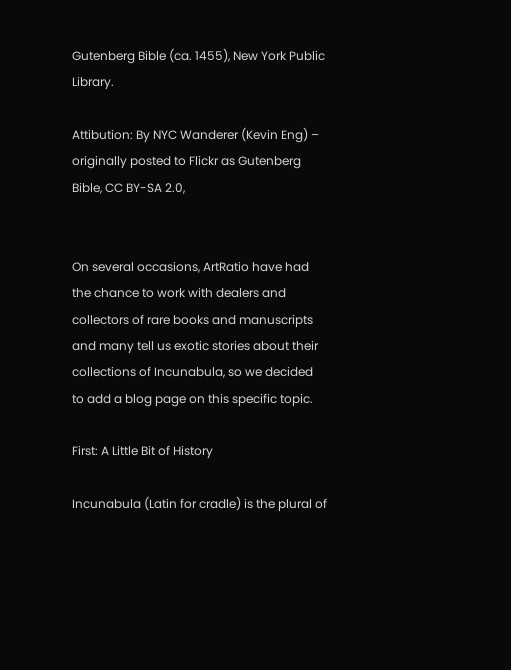Gutenberg Bible (ca. 1455), New York Public Library.

Attibution: By NYC Wanderer (Kevin Eng) – originally posted to Flickr as Gutenberg Bible, CC BY-SA 2.0,


On several occasions, ArtRatio have had the chance to work with dealers and collectors of rare books and manuscripts and many tell us exotic stories about their collections of Incunabula, so we decided to add a blog page on this specific topic.

First: A Little Bit of History

Incunabula (Latin for cradle) is the plural of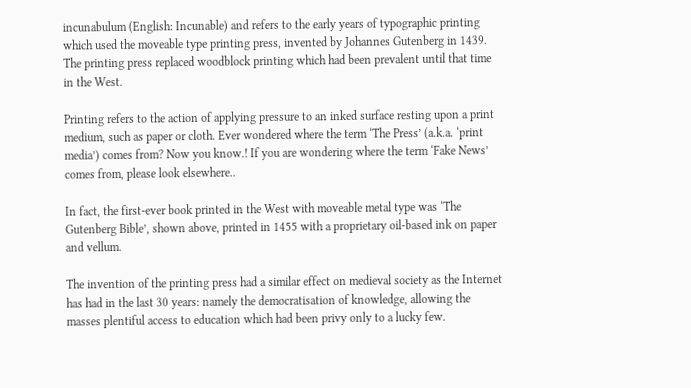incunabulum (English: Incunable) and refers to the early years of typographic printing which used the moveable type printing press, invented by Johannes Gutenberg in 1439. The printing press replaced woodblock printing which had been prevalent until that time in the West.

Printing refers to the action of applying pressure to an inked surface resting upon a print medium, such as paper or cloth. Ever wondered where the term ‘The Press’ (a.k.a. ‘print media’) comes from? Now you know.! If you are wondering where the term ‘Fake News’ comes from, please look elsewhere..

In fact, the first-ever book printed in the West with moveable metal type was ‘The Gutenberg Bible’, shown above, printed in 1455 with a proprietary oil-based ink on paper and vellum.

The invention of the printing press had a similar effect on medieval society as the Internet has had in the last 30 years: namely the democratisation of knowledge, allowing the masses plentiful access to education which had been privy only to a lucky few.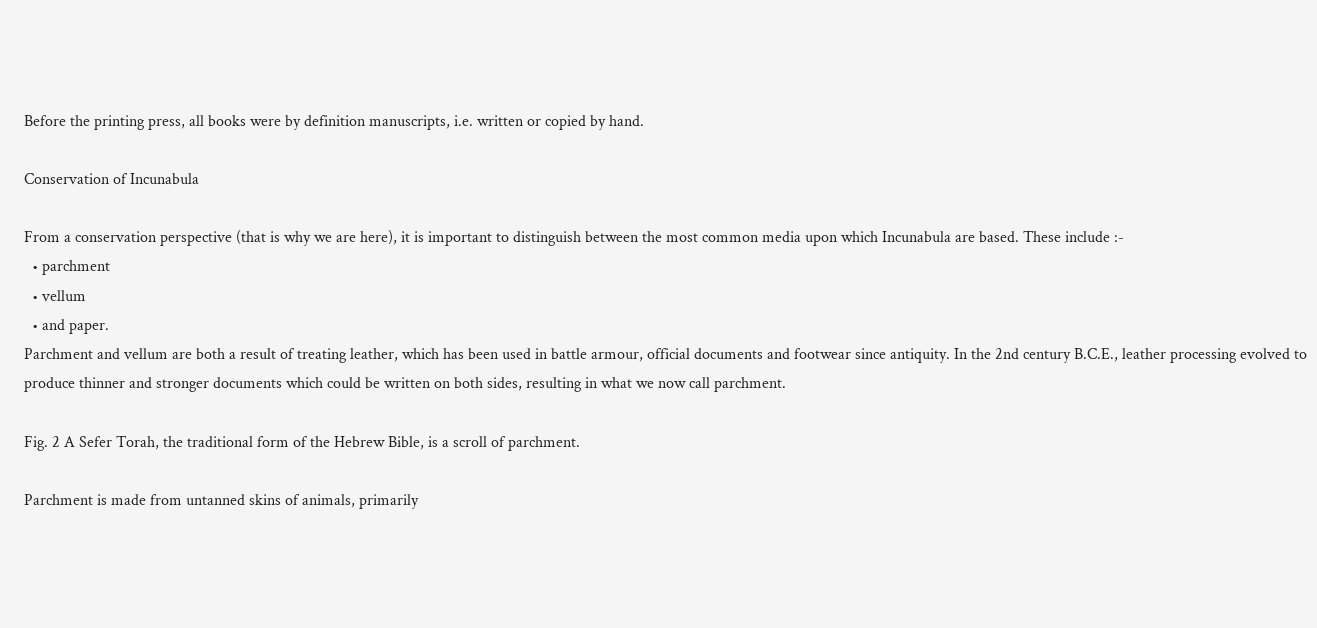Before the printing press, all books were by definition manuscripts, i.e. written or copied by hand.

Conservation of Incunabula

From a conservation perspective (that is why we are here), it is important to distinguish between the most common media upon which Incunabula are based. These include :-
  • parchment
  • vellum
  • and paper.
Parchment and vellum are both a result of treating leather, which has been used in battle armour, official documents and footwear since antiquity. In the 2nd century B.C.E., leather processing evolved to produce thinner and stronger documents which could be written on both sides, resulting in what we now call parchment.

Fig. 2 A Sefer Torah, the traditional form of the Hebrew Bible, is a scroll of parchment.

Parchment is made from untanned skins of animals, primarily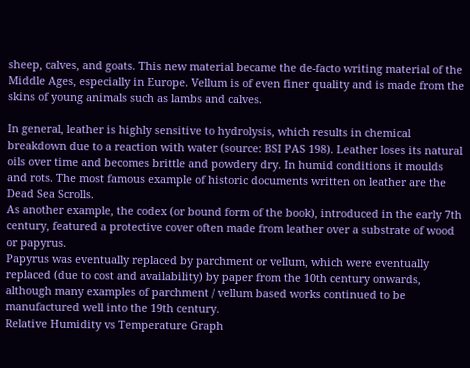sheep, calves, and goats. This new material became the de-facto writing material of the Middle Ages, especially in Europe. Vellum is of even finer quality and is made from the skins of young animals such as lambs and calves.

In general, leather is highly sensitive to hydrolysis, which results in chemical breakdown due to a reaction with water (source: BSI PAS 198). Leather loses its natural oils over time and becomes brittle and powdery dry. In humid conditions it moulds and rots. The most famous example of historic documents written on leather are the Dead Sea Scrolls.
As another example, the codex (or bound form of the book), introduced in the early 7th century, featured a protective cover often made from leather over a substrate of wood or papyrus.
Papyrus was eventually replaced by parchment or vellum, which were eventually replaced (due to cost and availability) by paper from the 10th century onwards, although many examples of parchment / vellum based works continued to be manufactured well into the 19th century.
Relative Humidity vs Temperature Graph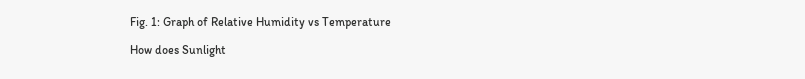Fig. 1: Graph of Relative Humidity vs Temperature

How does Sunlight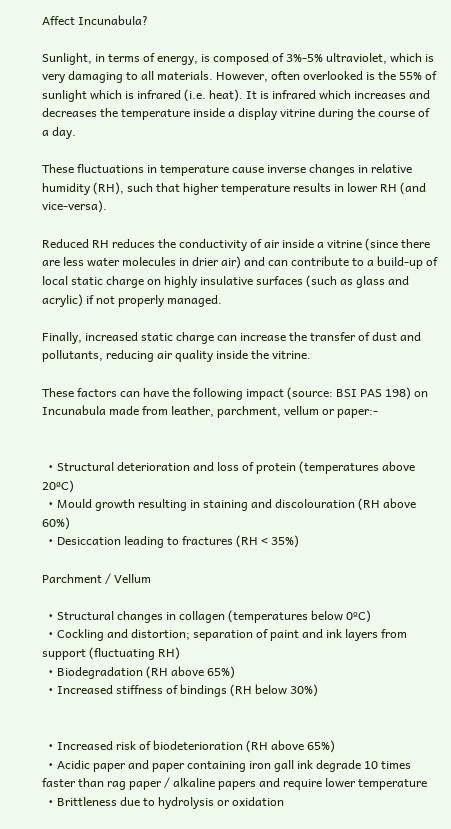Affect Incunabula?

Sunlight, in terms of energy, is composed of 3%-5% ultraviolet, which is very damaging to all materials. However, often overlooked is the 55% of sunlight which is infrared (i.e. heat). It is infrared which increases and decreases the temperature inside a display vitrine during the course of a day.

These fluctuations in temperature cause inverse changes in relative humidity (RH), such that higher temperature results in lower RH (and vice-versa).

Reduced RH reduces the conductivity of air inside a vitrine (since there are less water molecules in drier air) and can contribute to a build-up of local static charge on highly insulative surfaces (such as glass and acrylic) if not properly managed.

Finally, increased static charge can increase the transfer of dust and pollutants, reducing air quality inside the vitrine.

These factors can have the following impact (source: BSI PAS 198) on Incunabula made from leather, parchment, vellum or paper:-


  • Structural deterioration and loss of protein (temperatures above 20ªC)
  • Mould growth resulting in staining and discolouration (RH above 60%)
  • Desiccation leading to fractures (RH < 35%)

Parchment / Vellum

  • Structural changes in collagen (temperatures below 0ºC)
  • Cockling and distortion; separation of paint and ink layers from support (fluctuating RH)
  • Biodegradation (RH above 65%)
  • Increased stiffness of bindings (RH below 30%)


  • Increased risk of biodeterioration (RH above 65%)
  • Acidic paper and paper containing iron gall ink degrade 10 times faster than rag paper / alkaline papers and require lower temperature
  • Brittleness due to hydrolysis or oxidation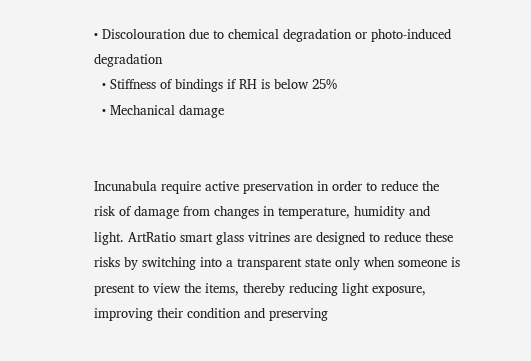• Discolouration due to chemical degradation or photo-induced degradation
  • Stiffness of bindings if RH is below 25%
  • Mechanical damage


Incunabula require active preservation in order to reduce the risk of damage from changes in temperature, humidity and light. ArtRatio smart glass vitrines are designed to reduce these risks by switching into a transparent state only when someone is present to view the items, thereby reducing light exposure, improving their condition and preserving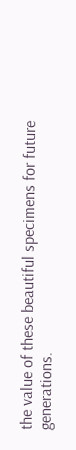the value of these beautiful specimens for future generations.